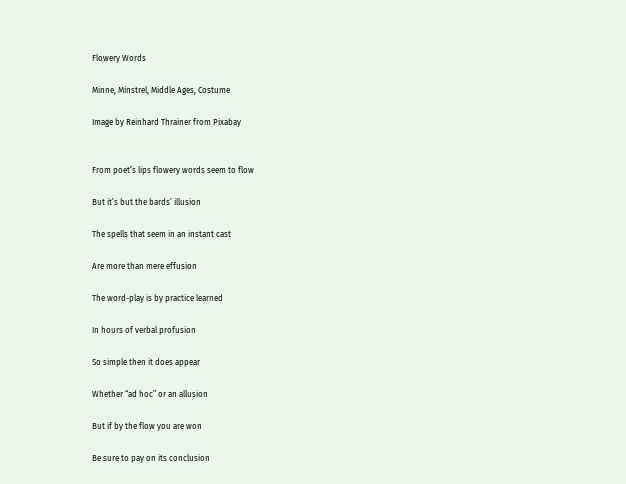Flowery Words

Minne, Minstrel, Middle Ages, Costume

Image by Reinhard Thrainer from Pixabay


From poet’s lips flowery words seem to flow

But it’s but the bards’ illusion

The spells that seem in an instant cast

Are more than mere effusion

The word-play is by practice learned

In hours of verbal profusion

So simple then it does appear

Whether “ad hoc” or an allusion

But if by the flow you are won

Be sure to pay on its conclusion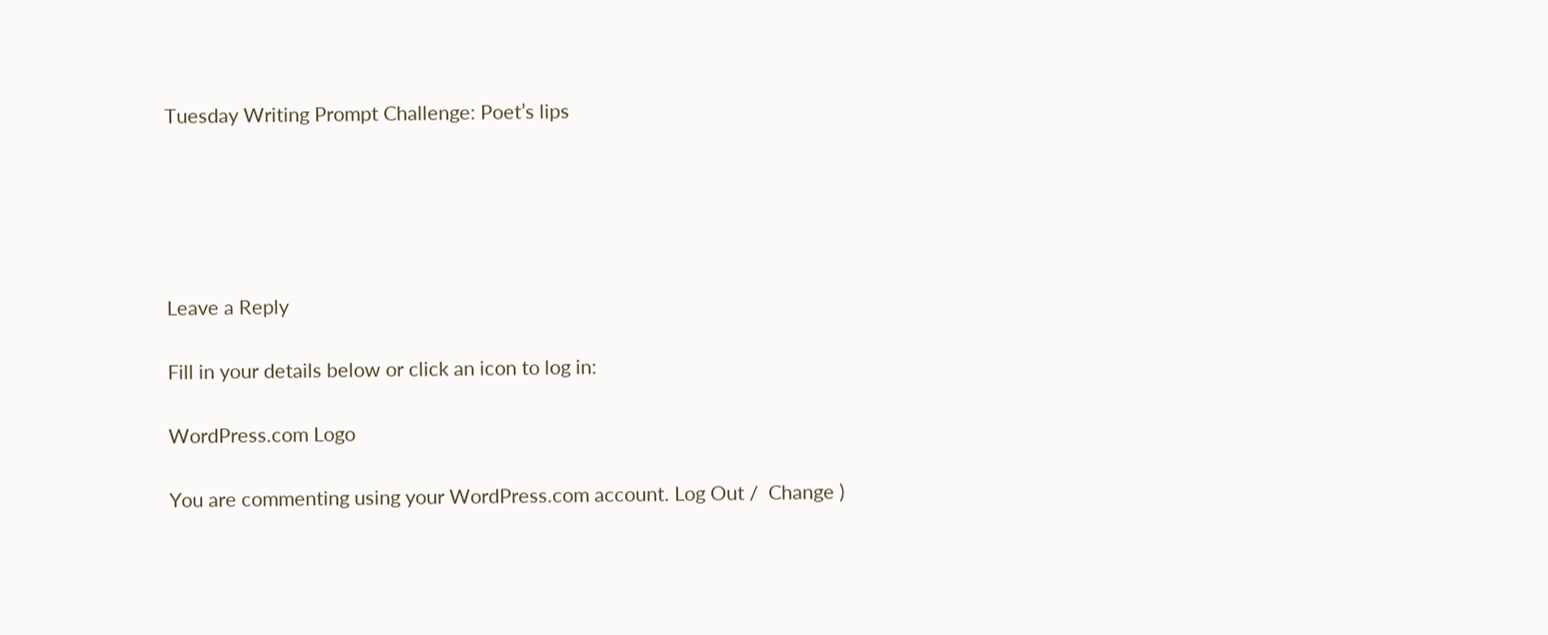Tuesday Writing Prompt Challenge: Poet’s lips





Leave a Reply

Fill in your details below or click an icon to log in:

WordPress.com Logo

You are commenting using your WordPress.com account. Log Out /  Change )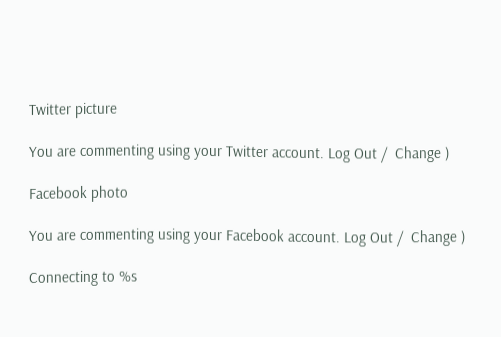Twitter picture

You are commenting using your Twitter account. Log Out /  Change )

Facebook photo

You are commenting using your Facebook account. Log Out /  Change )

Connecting to %s